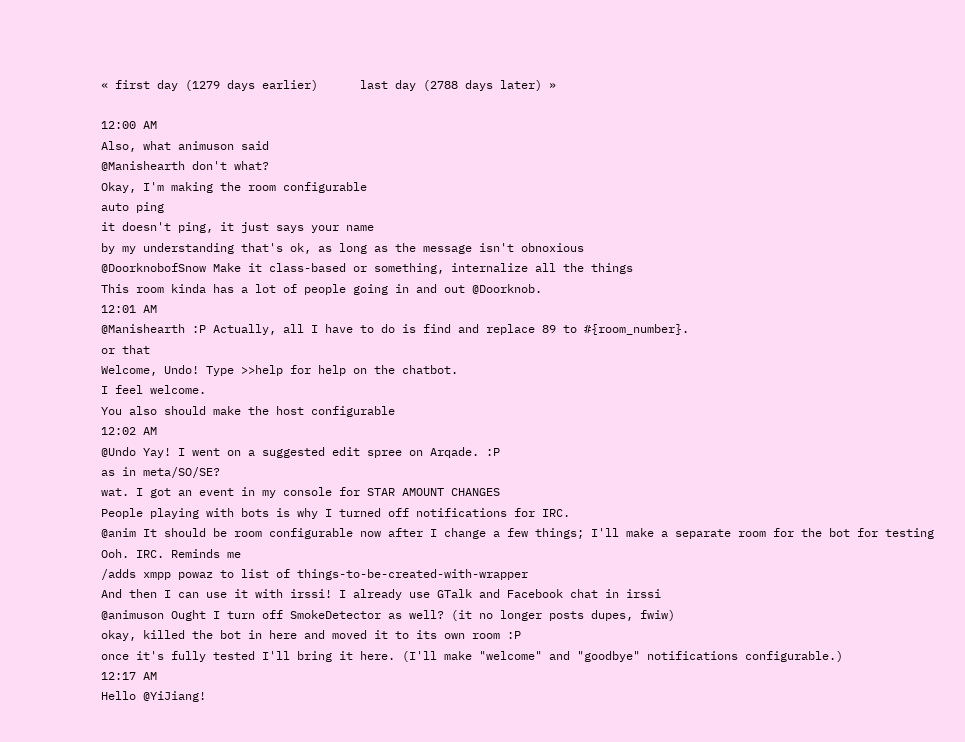« first day (1279 days earlier)      last day (2788 days later) »

12:00 AM
Also, what animuson said
@Manishearth don't what?
Okay, I'm making the room configurable
auto ping
it doesn't ping, it just says your name
by my understanding that's ok, as long as the message isn't obnoxious
@DoorknobofSnow Make it class-based or something, internalize all the things
This room kinda has a lot of people going in and out @Doorknob.
12:01 AM
@Manishearth :P Actually, all I have to do is find and replace 89 to #{room_number}.
or that
Welcome, Undo! Type >>help for help on the chatbot.
I feel welcome.
You also should make the host configurable
12:02 AM
@Undo Yay! I went on a suggested edit spree on Arqade. :P
as in meta/SO/SE?
wat. I got an event in my console for STAR AMOUNT CHANGES
People playing with bots is why I turned off notifications for IRC.
@anim It should be room configurable now after I change a few things; I'll make a separate room for the bot for testing
Ooh. IRC. Reminds me
/adds xmpp powaz to list of things-to-be-created-with-wrapper
And then I can use it with irssi! I already use GTalk and Facebook chat in irssi
@animuson Ought I turn off SmokeDetector as well? (it no longer posts dupes, fwiw)
okay, killed the bot in here and moved it to its own room :P
once it's fully tested I'll bring it here. (I'll make "welcome" and "goodbye" notifications configurable.)
12:17 AM
Hello @YiJiang!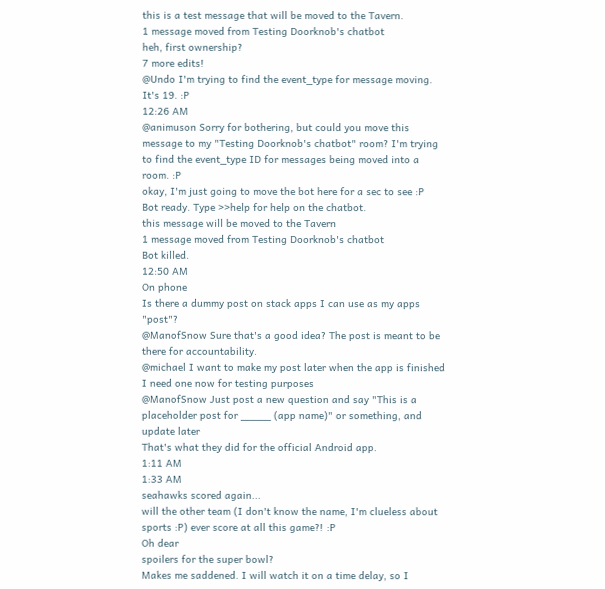this is a test message that will be moved to the Tavern.
1 message moved from Testing Doorknob's chatbot
heh, first ownership?
7 more edits!
@Undo I'm trying to find the event_type for message moving. It's 19. :P
12:26 AM
@animuson Sorry for bothering, but could you move this message to my "Testing Doorknob's chatbot" room? I'm trying to find the event_type ID for messages being moved into a room. :P
okay, I'm just going to move the bot here for a sec to see :P
Bot ready. Type >>help for help on the chatbot.
this message will be moved to the Tavern
1 message moved from Testing Doorknob's chatbot
Bot killed.
12:50 AM
On phone
Is there a dummy post on stack apps I can use as my apps "post"?
@ManofSnow Sure that's a good idea? The post is meant to be there for accountability.
@michael I want to make my post later when the app is finished
I need one now for testing purposes
@ManofSnow Just post a new question and say "This is a placeholder post for _____ (app name)" or something, and update later
That's what they did for the official Android app.
1:11 AM
1:33 AM
seahawks scored again...
will the other team (I don't know the name, I'm clueless about sports :P) ever score at all this game?! :P
Oh dear
spoilers for the super bowl?
Makes me saddened. I will watch it on a time delay, so I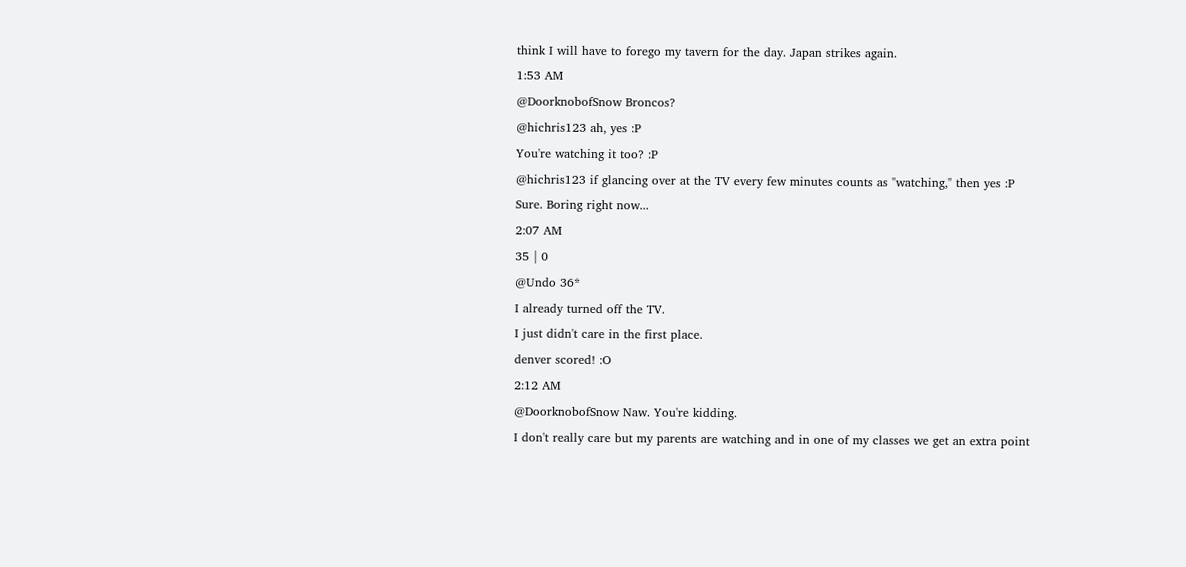think I will have to forego my tavern for the day. Japan strikes again.
1:53 AM
@DoorknobofSnow Broncos?
@hichris123 ah, yes :P
You're watching it too? :P
@hichris123 if glancing over at the TV every few minutes counts as "watching," then yes :P
Sure. Boring right now...
2:07 AM
35 | 0
@Undo 36*
I already turned off the TV.
I just didn't care in the first place.
denver scored! :O
2:12 AM
@DoorknobofSnow Naw. You're kidding.
I don't really care but my parents are watching and in one of my classes we get an extra point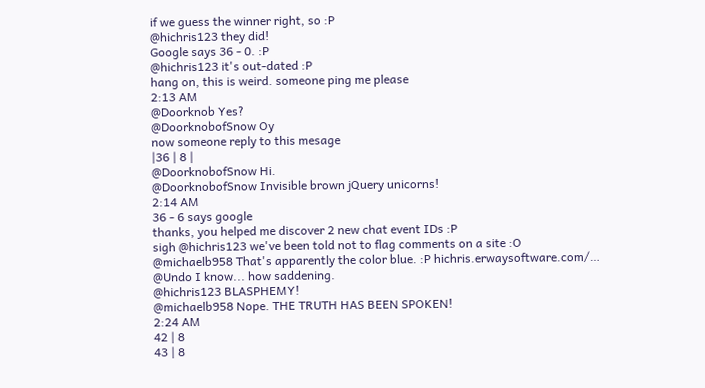if we guess the winner right, so :P
@hichris123 they did!
Google says 36 - 0. :P
@hichris123 it's out-dated :P
hang on, this is weird. someone ping me please
2:13 AM
@Doorknob Yes?
@DoorknobofSnow Oy
now someone reply to this mesage
|36 | 8 |
@DoorknobofSnow Hi.
@DoorknobofSnow Invisible brown jQuery unicorns!
2:14 AM
36 - 6 says google
thanks, you helped me discover 2 new chat event IDs :P
sigh @hichris123 we've been told not to flag comments on a site :O
@michaelb958 That's apparently the color blue. :P hichris.erwaysoftware.com/…
@Undo I know... how saddening.
@hichris123 BLASPHEMY!
@michaelb958 Nope. THE TRUTH HAS BEEN SPOKEN!
2:24 AM
42 | 8
43 | 8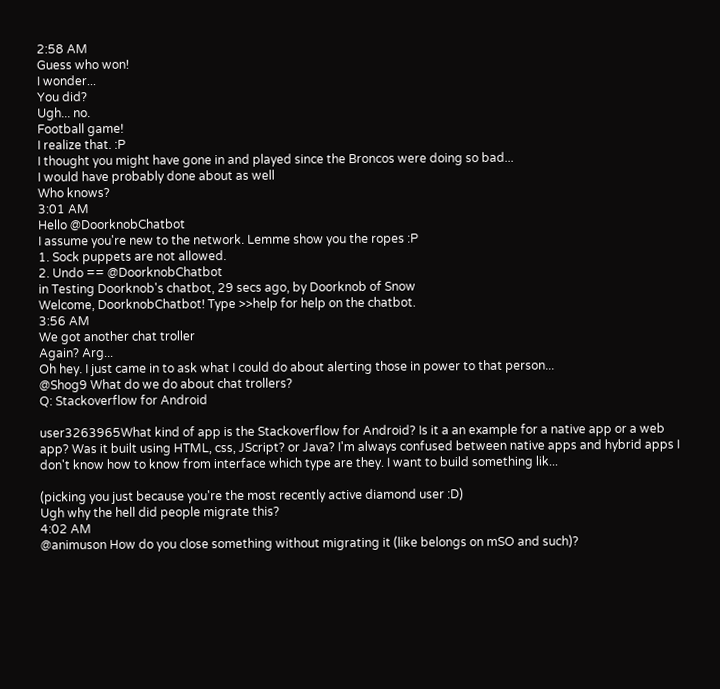2:58 AM
Guess who won!
I wonder...
You did?
Ugh... no.
Football game!
I realize that. :P
I thought you might have gone in and played since the Broncos were doing so bad...
I would have probably done about as well
Who knows?
3:01 AM
Hello @DoorknobChatbot
I assume you're new to the network. Lemme show you the ropes :P
1. Sock puppets are not allowed.
2. Undo == @DoorknobChatbot
in Testing Doorknob's chatbot, 29 secs ago, by Doorknob of Snow
Welcome, DoorknobChatbot! Type >>help for help on the chatbot.
3:56 AM
We got another chat troller
Again? Arg...
Oh hey. I just came in to ask what I could do about alerting those in power to that person...
@Shog9 What do we do about chat trollers?
Q: Stackoverflow for Android

user3263965What kind of app is the Stackoverflow for Android? Is it a an example for a native app or a web app? Was it built using HTML, css, JScript? or Java? I'm always confused between native apps and hybrid apps I don't know how to know from interface which type are they. I want to build something lik...

(picking you just because you're the most recently active diamond user :D)
Ugh why the hell did people migrate this?
4:02 AM
@animuson How do you close something without migrating it (like belongs on mSO and such)?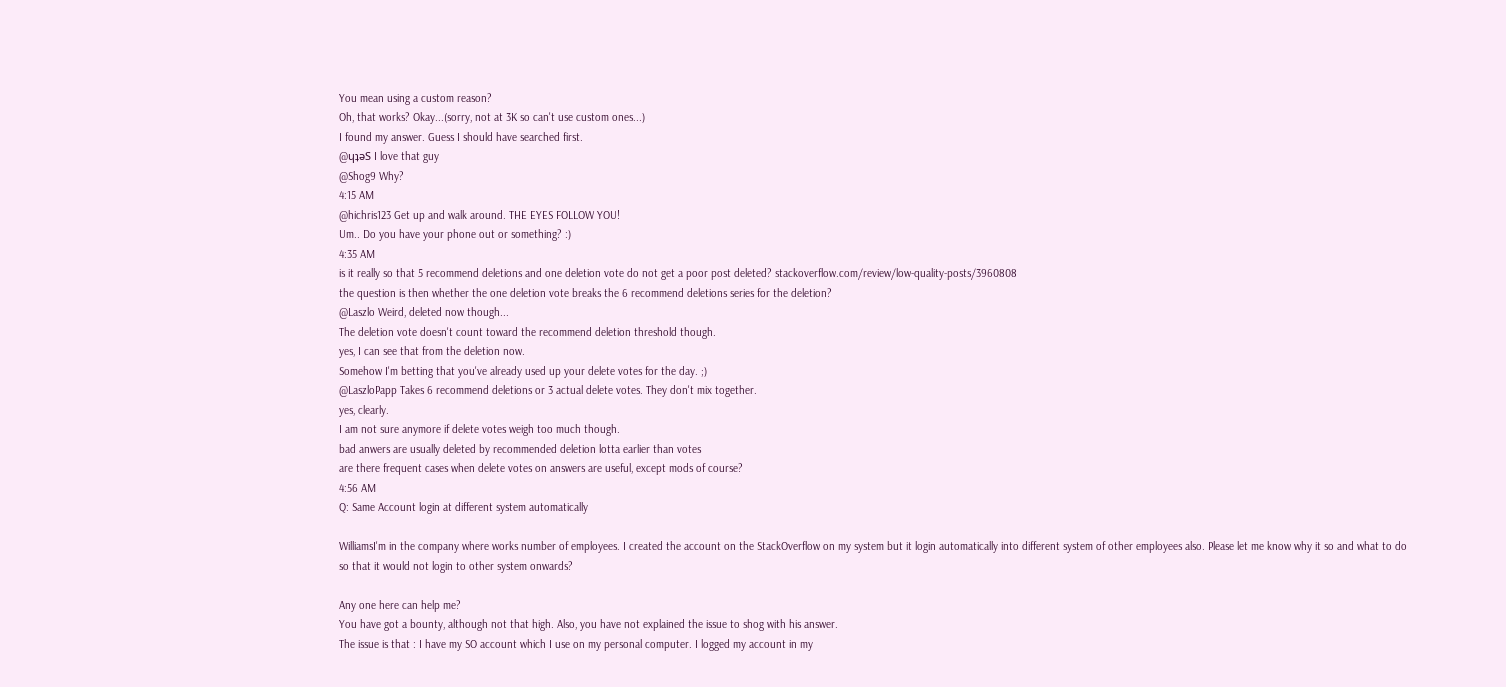You mean using a custom reason?
Oh, that works? Okay...(sorry, not at 3K so can't use custom ones...)
I found my answer. Guess I should have searched first.
@ɥʇǝS I love that guy
@Shog9 Why?
4:15 AM
@hichris123 Get up and walk around. THE EYES FOLLOW YOU!
Um.. Do you have your phone out or something? :)
4:35 AM
is it really so that 5 recommend deletions and one deletion vote do not get a poor post deleted? stackoverflow.com/review/low-quality-posts/3960808
the question is then whether the one deletion vote breaks the 6 recommend deletions series for the deletion?
@Laszlo Weird, deleted now though...
The deletion vote doesn't count toward the recommend deletion threshold though.
yes, I can see that from the deletion now.
Somehow I'm betting that you've already used up your delete votes for the day. ;)
@LaszloPapp Takes 6 recommend deletions or 3 actual delete votes. They don't mix together.
yes, clearly.
I am not sure anymore if delete votes weigh too much though.
bad anwers are usually deleted by recommended deletion lotta earlier than votes
are there frequent cases when delete votes on answers are useful, except mods of course?
4:56 AM
Q: Same Account login at different system automatically

WilliamsI'm in the company where works number of employees. I created the account on the StackOverflow on my system but it login automatically into different system of other employees also. Please let me know why it so and what to do so that it would not login to other system onwards?

Any one here can help me?
You have got a bounty, although not that high. Also, you have not explained the issue to shog with his answer.
The issue is that : I have my SO account which I use on my personal computer. I logged my account in my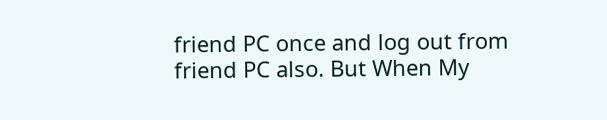friend PC once and log out from friend PC also. But When My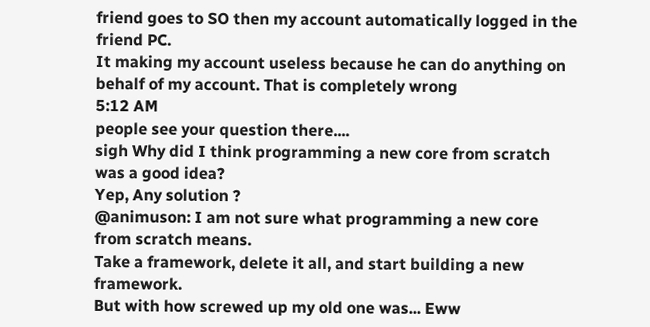friend goes to SO then my account automatically logged in the friend PC.
It making my account useless because he can do anything on behalf of my account. That is completely wrong
5:12 AM
people see your question there....
sigh Why did I think programming a new core from scratch was a good idea?
Yep, Any solution ?
@animuson: I am not sure what programming a new core from scratch means.
Take a framework, delete it all, and start building a new framework.
But with how screwed up my old one was... Eww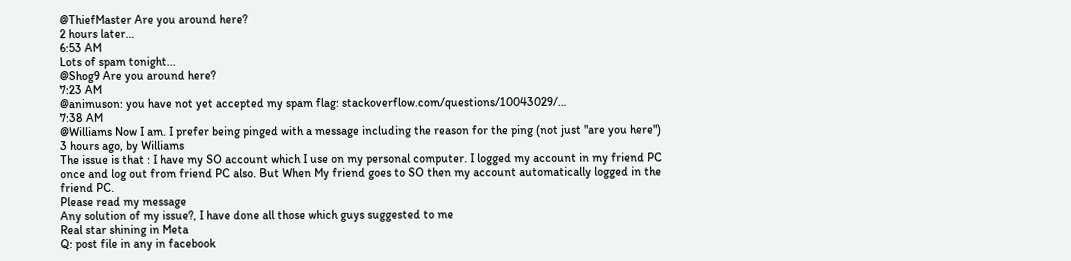@ThiefMaster Are you around here?
2 hours later…
6:53 AM
Lots of spam tonight...
@Shog9 Are you around here?
7:23 AM
@animuson: you have not yet accepted my spam flag: stackoverflow.com/questions/10043029/…
7:38 AM
@Williams Now I am. I prefer being pinged with a message including the reason for the ping (not just "are you here")
3 hours ago, by Williams
The issue is that : I have my SO account which I use on my personal computer. I logged my account in my friend PC once and log out from friend PC also. But When My friend goes to SO then my account automatically logged in the friend PC.
Please read my message
Any solution of my issue?, I have done all those which guys suggested to me
Real star shining in Meta
Q: post file in any in facebook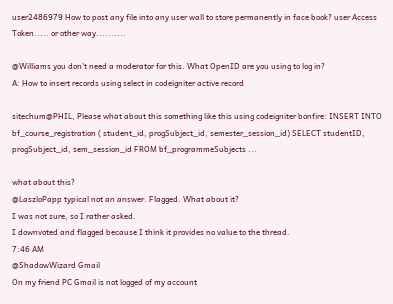user2486979 How to post any file into any user wall to store permanently in face book? user Access Token..... or other way..........

@Williams you don't need a moderator for this. What OpenID are you using to log in?
A: How to insert records using select in codeigniter active record

sitechum@PHIL, Please what about this something like this using codeigniter bonfire: INSERT INTO bf_course_registration ( student_id, progSubject_id, semester_session_id) SELECT studentID, progSubject_id, sem_session_id FROM bf_programmeSubjects ...

what about this?
@LaszloPapp typical not an answer. Flagged. What about it?
I was not sure, so I rather asked.
I downvoted and flagged because I think it provides no value to the thread.
7:46 AM
@ShadowWizard Gmail
On my friend PC Gmail is not logged of my account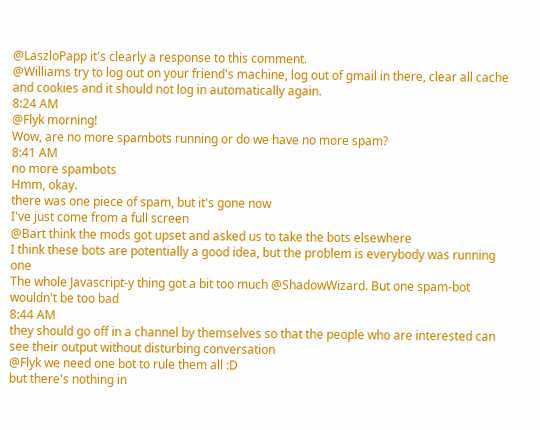@LaszloPapp it's clearly a response to this comment.
@Williams try to log out on your friend's machine, log out of gmail in there, clear all cache and cookies and it should not log in automatically again.
8:24 AM
@Flyk morning!
Wow, are no more spambots running or do we have no more spam?
8:41 AM
no more spambots
Hmm, okay.
there was one piece of spam, but it's gone now
I've just come from a full screen
@Bart think the mods got upset and asked us to take the bots elsewhere
I think these bots are potentially a good idea, but the problem is everybody was running one
The whole Javascript-y thing got a bit too much @ShadowWizard. But one spam-bot wouldn't be too bad
8:44 AM
they should go off in a channel by themselves so that the people who are interested can see their output without disturbing conversation
@Flyk we need one bot to rule them all :D
but there's nothing in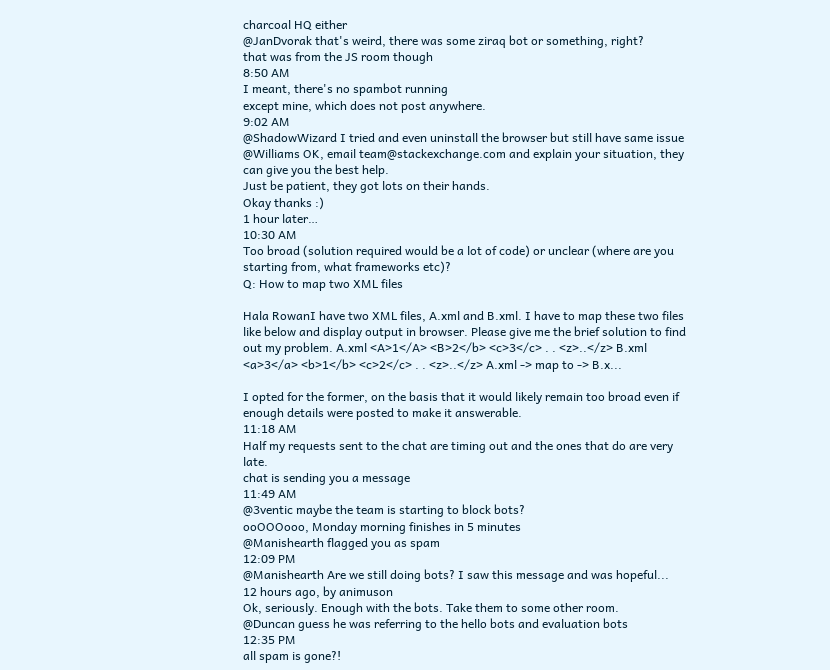charcoal HQ either
@JanDvorak that's weird, there was some ziraq bot or something, right?
that was from the JS room though
8:50 AM
I meant, there's no spambot running
except mine, which does not post anywhere.
9:02 AM
@ShadowWizard I tried and even uninstall the browser but still have same issue
@Williams OK, email team@stackexchange.com and explain your situation, they can give you the best help.
Just be patient, they got lots on their hands.
Okay thanks :)
1 hour later…
10:30 AM
Too broad (solution required would be a lot of code) or unclear (where are you starting from, what frameworks etc)?
Q: How to map two XML files

Hala RowanI have two XML files, A.xml and B.xml. I have to map these two files like below and display output in browser. Please give me the brief solution to find out my problem. A.xml <A>1</A> <B>2</b> <c>3</c> . . <z>..</z> B.xml <a>3</a> <b>1</b> <c>2</c> . . <z>..</z> A.xml -> map to -> B.x...

I opted for the former, on the basis that it would likely remain too broad even if enough details were posted to make it answerable.
11:18 AM
Half my requests sent to the chat are timing out and the ones that do are very late.
chat is sending you a message
11:49 AM
@3ventic maybe the team is starting to block bots?
ooOOOooo, Monday morning finishes in 5 minutes
@Manishearth flagged you as spam
12:09 PM
@Manishearth Are we still doing bots? I saw this message and was hopeful...
12 hours ago, by animuson
Ok, seriously. Enough with the bots. Take them to some other room.
@Duncan guess he was referring to the hello bots and evaluation bots
12:35 PM
all spam is gone?!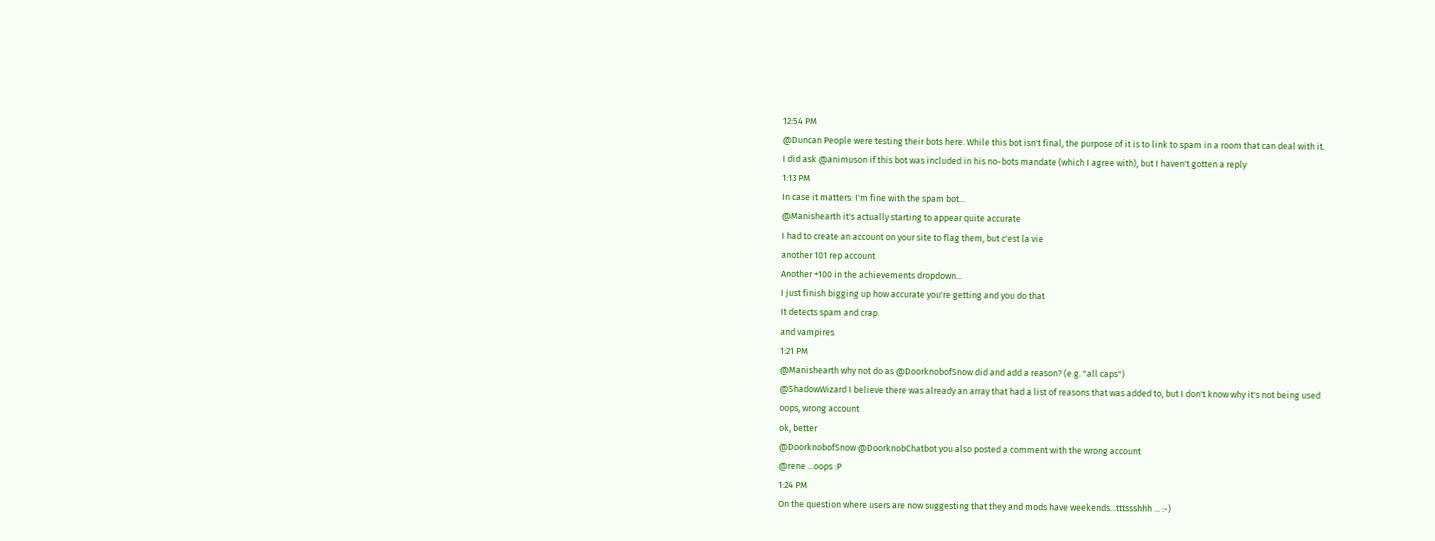12:54 PM
@Duncan People were testing their bots here. While this bot isn't final, the purpose of it is to link to spam in a room that can deal with it.
I did ask @animuson if this bot was included in his no-bots mandate (which I agree with), but I haven't gotten a reply
1:13 PM
In case it matters: I'm fine with the spam bot...
@Manishearth it's actually starting to appear quite accurate
I had to create an account on your site to flag them, but c'est la vie
another 101 rep account
Another +100 in the achievements dropdown...
I just finish bigging up how accurate you're getting and you do that
It detects spam and crap.
and vampires
1:21 PM
@Manishearth why not do as @DoorknobofSnow did and add a reason? (e.g. "all caps")
@ShadowWizard I believe there was already an array that had a list of reasons that was added to, but I don't know why it's not being used
oops, wrong account
ok, better
@DoorknobofSnow @DoorknobChatbot you also posted a comment with the wrong account
@rene ...oops :P
1:24 PM
On the question where users are now suggesting that they and mods have weekends...tttssshhh ... :-)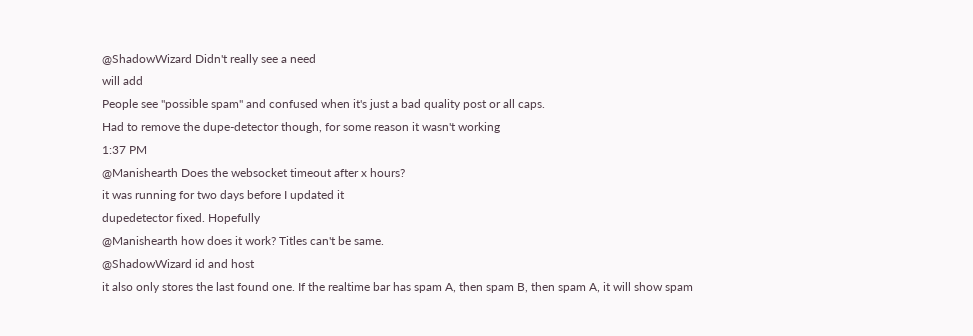@ShadowWizard Didn't really see a need
will add
People see "possible spam" and confused when it's just a bad quality post or all caps.
Had to remove the dupe-detector though, for some reason it wasn't working
1:37 PM
@Manishearth Does the websocket timeout after x hours?
it was running for two days before I updated it
dupedetector fixed. Hopefully
@Manishearth how does it work? Titles can't be same.
@ShadowWizard id and host
it also only stores the last found one. If the realtime bar has spam A, then spam B, then spam A, it will show spam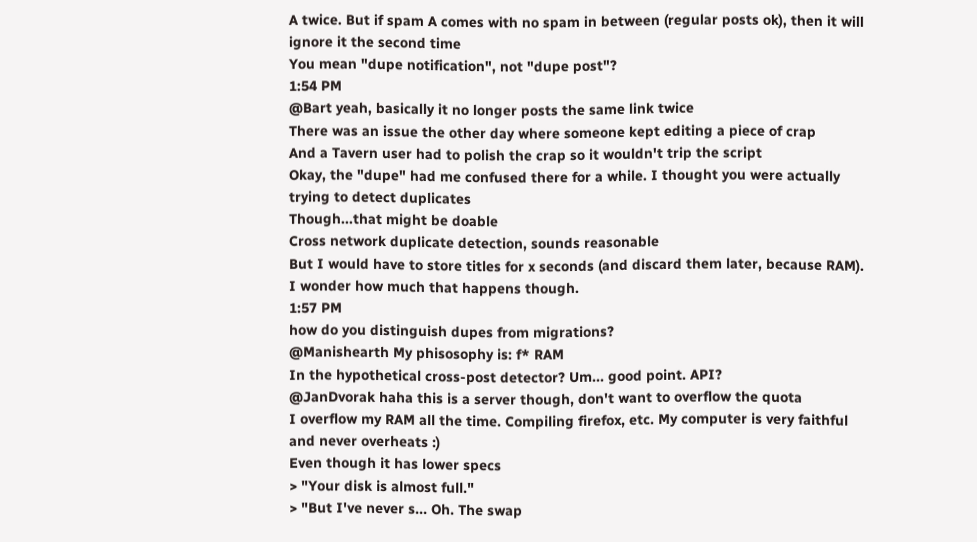A twice. But if spam A comes with no spam in between (regular posts ok), then it will ignore it the second time
You mean "dupe notification", not "dupe post"?
1:54 PM
@Bart yeah, basically it no longer posts the same link twice
There was an issue the other day where someone kept editing a piece of crap
And a Tavern user had to polish the crap so it wouldn't trip the script
Okay, the "dupe" had me confused there for a while. I thought you were actually trying to detect duplicates
Though...that might be doable
Cross network duplicate detection, sounds reasonable
But I would have to store titles for x seconds (and discard them later, because RAM).
I wonder how much that happens though.
1:57 PM
how do you distinguish dupes from migrations?
@Manishearth My phisosophy is: f* RAM
In the hypothetical cross-post detector? Um... good point. API?
@JanDvorak haha this is a server though, don't want to overflow the quota
I overflow my RAM all the time. Compiling firefox, etc. My computer is very faithful and never overheats :)
Even though it has lower specs
> "Your disk is almost full."
> "But I've never s... Oh. The swap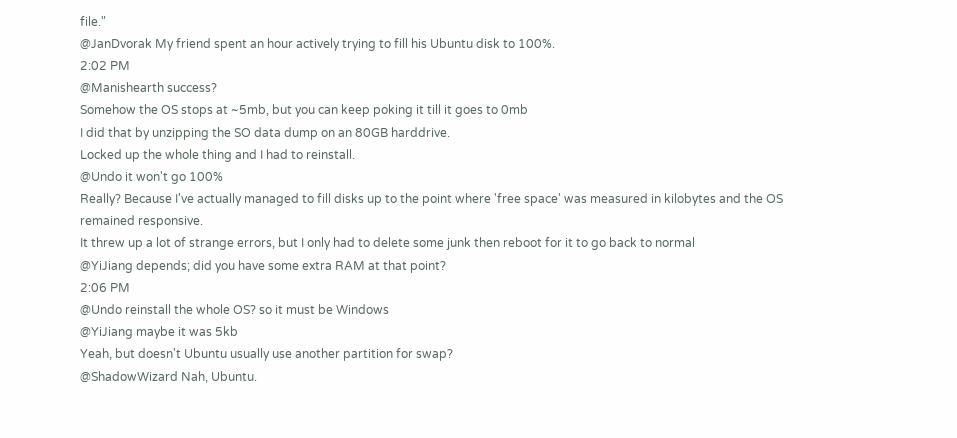file."
@JanDvorak My friend spent an hour actively trying to fill his Ubuntu disk to 100%.
2:02 PM
@Manishearth success?
Somehow the OS stops at ~5mb, but you can keep poking it till it goes to 0mb
I did that by unzipping the SO data dump on an 80GB harddrive.
Locked up the whole thing and I had to reinstall.
@Undo it won't go 100%
Really? Because I've actually managed to fill disks up to the point where 'free space' was measured in kilobytes and the OS remained responsive.
It threw up a lot of strange errors, but I only had to delete some junk then reboot for it to go back to normal
@YiJiang depends; did you have some extra RAM at that point?
2:06 PM
@Undo reinstall the whole OS? so it must be Windows
@YiJiang maybe it was 5kb
Yeah, but doesn't Ubuntu usually use another partition for swap?
@ShadowWizard Nah, Ubuntu.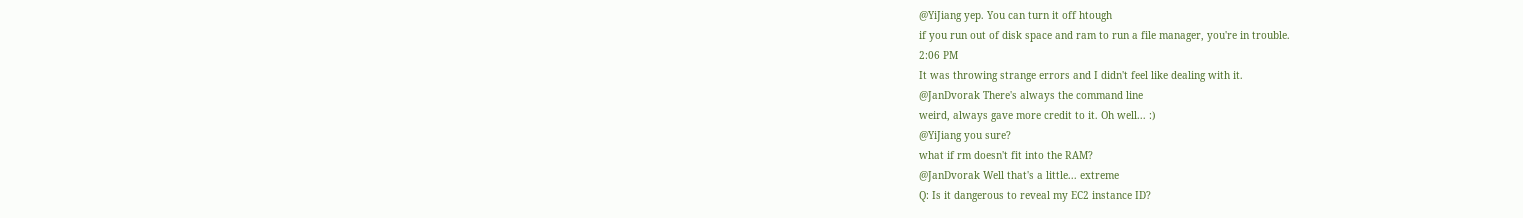@YiJiang yep. You can turn it off htough
if you run out of disk space and ram to run a file manager, you're in trouble.
2:06 PM
It was throwing strange errors and I didn't feel like dealing with it.
@JanDvorak There's always the command line
weird, always gave more credit to it. Oh well... :)
@YiJiang you sure?
what if rm doesn't fit into the RAM?
@JanDvorak Well that's a little... extreme
Q: Is it dangerous to reveal my EC2 instance ID?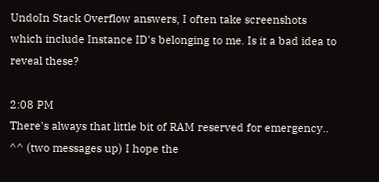UndoIn Stack Overflow answers, I often take screenshots which include Instance ID's belonging to me. Is it a bad idea to reveal these?

2:08 PM
There's always that little bit of RAM reserved for emergency..
^^ (two messages up) I hope the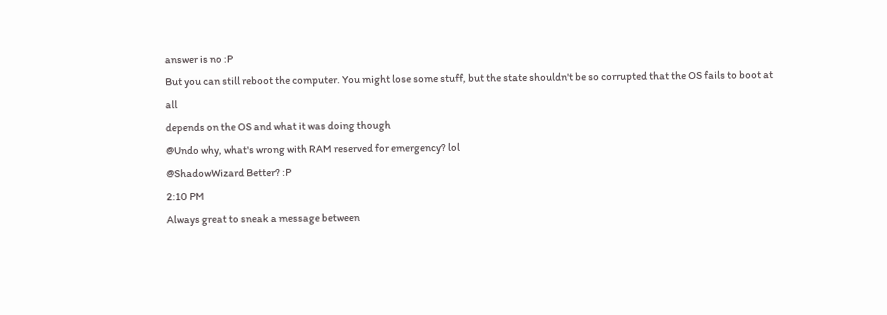answer is no :P
But you can still reboot the computer. You might lose some stuff, but the state shouldn't be so corrupted that the OS fails to boot at all
depends on the OS and what it was doing though
@Undo why, what's wrong with RAM reserved for emergency? lol
@ShadowWizard Better? :P
2:10 PM
Always great to sneak a message between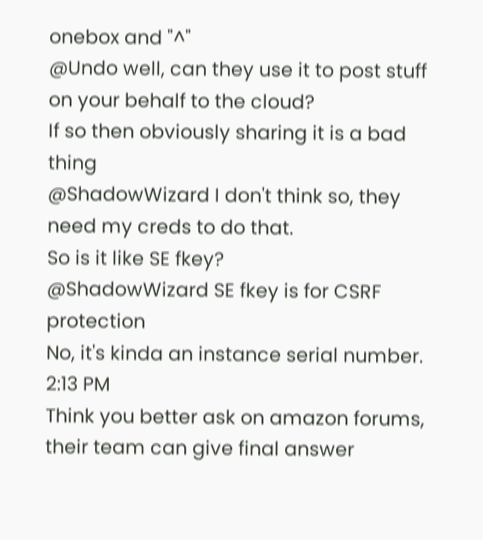onebox and "^"
@Undo well, can they use it to post stuff on your behalf to the cloud?
If so then obviously sharing it is a bad thing
@ShadowWizard I don't think so, they need my creds to do that.
So is it like SE fkey?
@ShadowWizard SE fkey is for CSRF protection
No, it's kinda an instance serial number.
2:13 PM
Think you better ask on amazon forums, their team can give final answer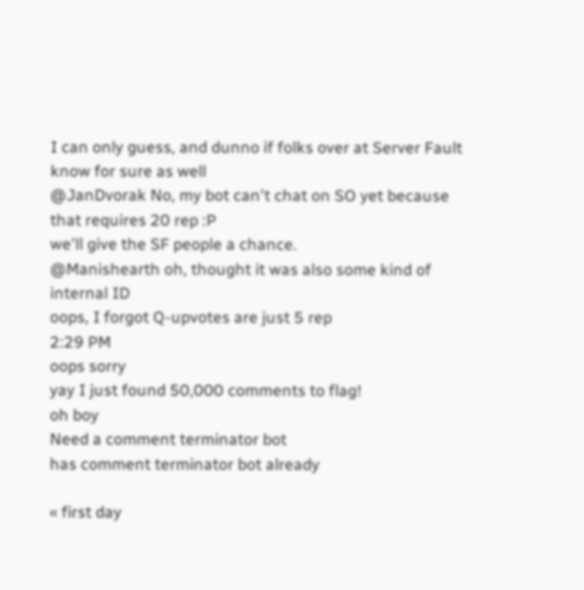I can only guess, and dunno if folks over at Server Fault know for sure as well
@JanDvorak No, my bot can't chat on SO yet because that requires 20 rep :P
we'll give the SF people a chance.
@Manishearth oh, thought it was also some kind of internal ID
oops, I forgot Q-upvotes are just 5 rep
2:29 PM
oops sorry
yay I just found 50,000 comments to flag!
oh boy
Need a comment terminator bot
has comment terminator bot already

« first day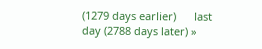(1279 days earlier)      last day (2788 days later) »